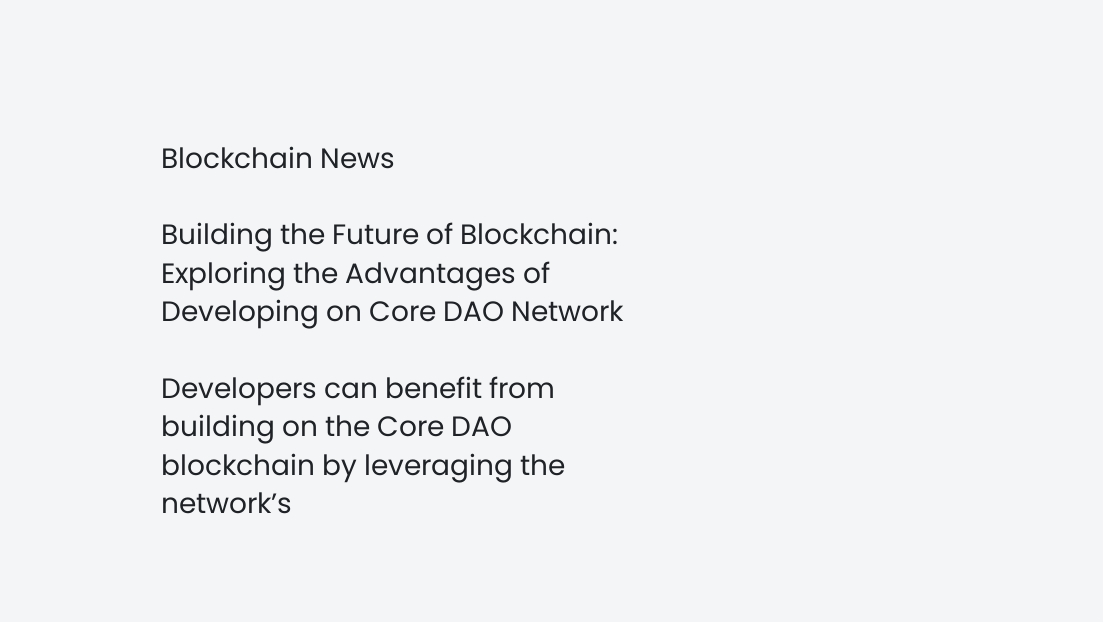Blockchain News

Building the Future of Blockchain: Exploring the Advantages of Developing on Core DAO Network

Developers can benefit from building on the Core DAO blockchain by leveraging the network’s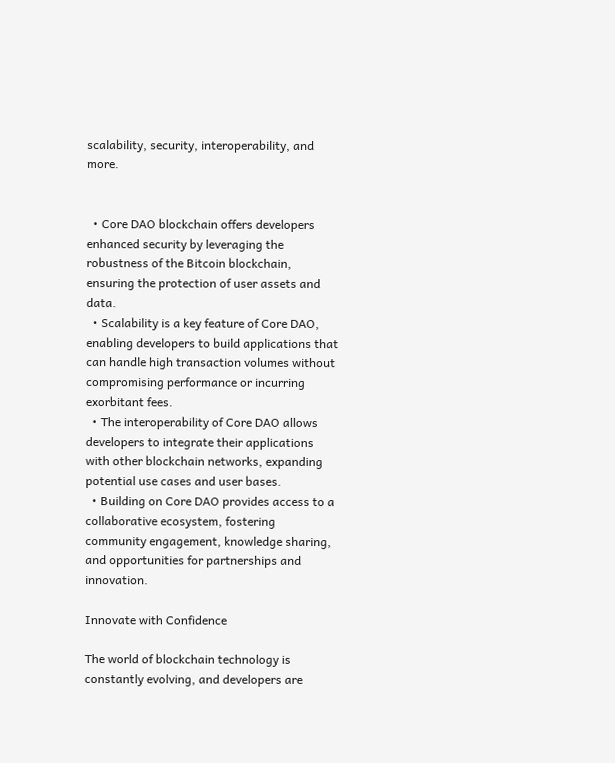scalability, security, interoperability, and more.


  • Core DAO blockchain offers developers enhanced security by leveraging the robustness of the Bitcoin blockchain, ensuring the protection of user assets and data.
  • Scalability is a key feature of Core DAO, enabling developers to build applications that can handle high transaction volumes without compromising performance or incurring exorbitant fees.
  • The interoperability of Core DAO allows developers to integrate their applications with other blockchain networks, expanding potential use cases and user bases.
  • Building on Core DAO provides access to a collaborative ecosystem, fostering community engagement, knowledge sharing, and opportunities for partnerships and innovation.

Innovate with Confidence

The world of blockchain technology is constantly evolving, and developers are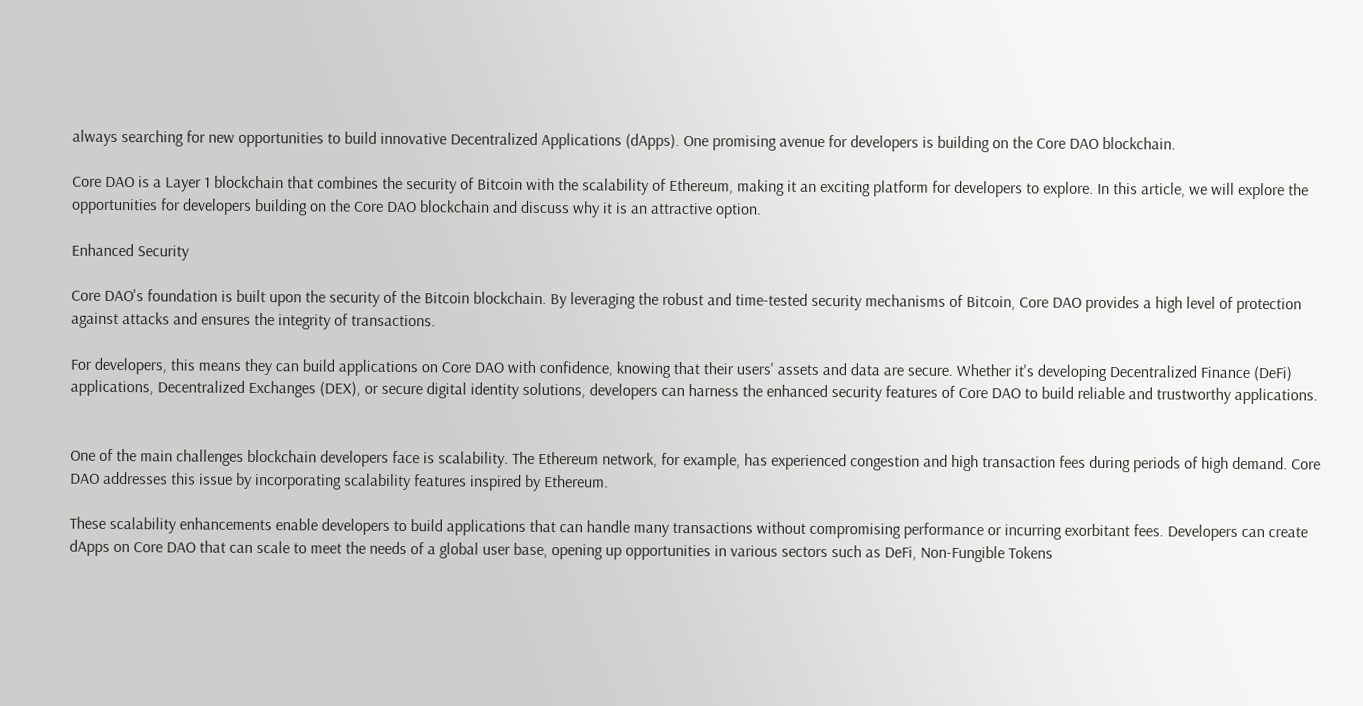always searching for new opportunities to build innovative Decentralized Applications (dApps). One promising avenue for developers is building on the Core DAO blockchain.

Core DAO is a Layer 1 blockchain that combines the security of Bitcoin with the scalability of Ethereum, making it an exciting platform for developers to explore. In this article, we will explore the opportunities for developers building on the Core DAO blockchain and discuss why it is an attractive option.

Enhanced Security

Core DAO's foundation is built upon the security of the Bitcoin blockchain. By leveraging the robust and time-tested security mechanisms of Bitcoin, Core DAO provides a high level of protection against attacks and ensures the integrity of transactions.

For developers, this means they can build applications on Core DAO with confidence, knowing that their users' assets and data are secure. Whether it's developing Decentralized Finance (DeFi) applications, Decentralized Exchanges (DEX), or secure digital identity solutions, developers can harness the enhanced security features of Core DAO to build reliable and trustworthy applications.


One of the main challenges blockchain developers face is scalability. The Ethereum network, for example, has experienced congestion and high transaction fees during periods of high demand. Core DAO addresses this issue by incorporating scalability features inspired by Ethereum.

These scalability enhancements enable developers to build applications that can handle many transactions without compromising performance or incurring exorbitant fees. Developers can create dApps on Core DAO that can scale to meet the needs of a global user base, opening up opportunities in various sectors such as DeFi, Non-Fungible Tokens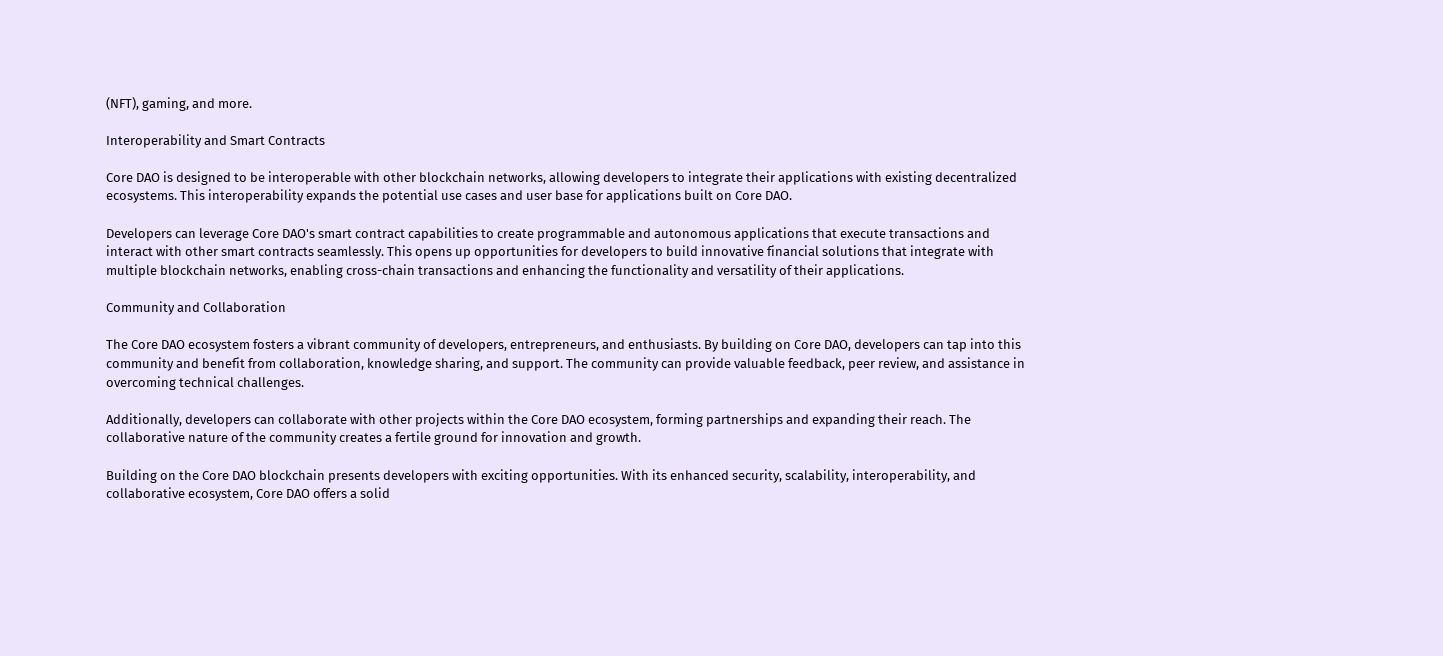(NFT), gaming, and more.

Interoperability and Smart Contracts

Core DAO is designed to be interoperable with other blockchain networks, allowing developers to integrate their applications with existing decentralized ecosystems. This interoperability expands the potential use cases and user base for applications built on Core DAO.

Developers can leverage Core DAO's smart contract capabilities to create programmable and autonomous applications that execute transactions and interact with other smart contracts seamlessly. This opens up opportunities for developers to build innovative financial solutions that integrate with multiple blockchain networks, enabling cross-chain transactions and enhancing the functionality and versatility of their applications.

Community and Collaboration

The Core DAO ecosystem fosters a vibrant community of developers, entrepreneurs, and enthusiasts. By building on Core DAO, developers can tap into this community and benefit from collaboration, knowledge sharing, and support. The community can provide valuable feedback, peer review, and assistance in overcoming technical challenges.

Additionally, developers can collaborate with other projects within the Core DAO ecosystem, forming partnerships and expanding their reach. The collaborative nature of the community creates a fertile ground for innovation and growth.

Building on the Core DAO blockchain presents developers with exciting opportunities. With its enhanced security, scalability, interoperability, and collaborative ecosystem, Core DAO offers a solid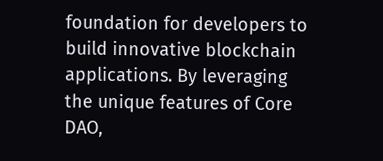foundation for developers to build innovative blockchain applications. By leveraging the unique features of Core DAO,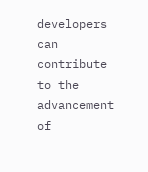developers can contribute to the advancement of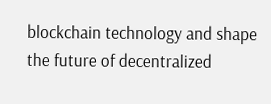blockchain technology and shape the future of decentralized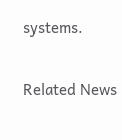systems.

Related News